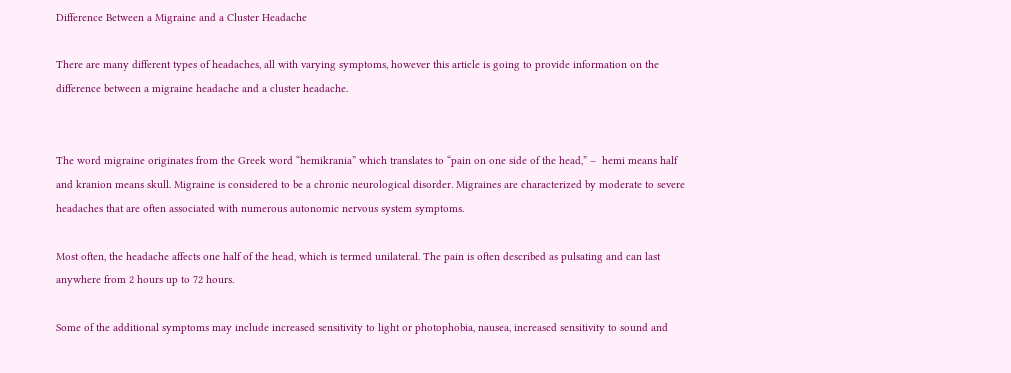Difference Between a Migraine and a Cluster Headache

There are many different types of headaches, all with varying symptoms, however this article is going to provide information on the difference between a migraine headache and a cluster headache.


The word migraine originates from the Greek word “hemikrania” which translates to “pain on one side of the head,” –  hemi means half and kranion means skull. Migraine is considered to be a chronic neurological disorder. Migraines are characterized by moderate to severe headaches that are often associated with numerous autonomic nervous system symptoms.

Most often, the headache affects one half of the head, which is termed unilateral. The pain is often described as pulsating and can last anywhere from 2 hours up to 72 hours.

Some of the additional symptoms may include increased sensitivity to light or photophobia, nausea, increased sensitivity to sound and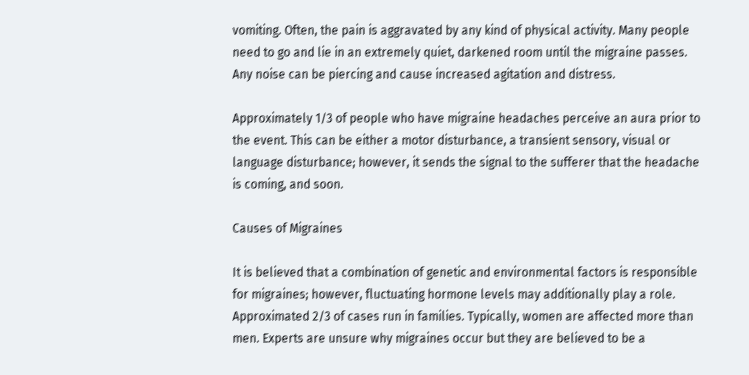vomiting. Often, the pain is aggravated by any kind of physical activity. Many people need to go and lie in an extremely quiet, darkened room until the migraine passes. Any noise can be piercing and cause increased agitation and distress.

Approximately 1/3 of people who have migraine headaches perceive an aura prior to the event. This can be either a motor disturbance, a transient sensory, visual or language disturbance; however, it sends the signal to the sufferer that the headache is coming, and soon.

Causes of Migraines

It is believed that a combination of genetic and environmental factors is responsible for migraines; however, fluctuating hormone levels may additionally play a role. Approximated 2/3 of cases run in families. Typically, women are affected more than men. Experts are unsure why migraines occur but they are believed to be a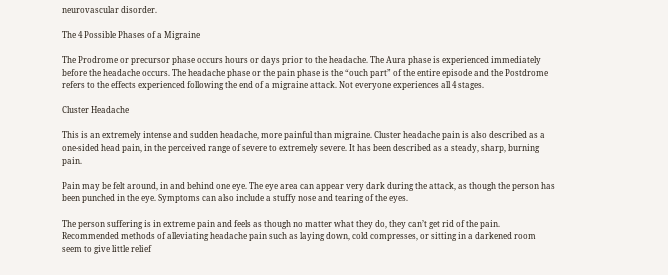neurovascular disorder.

The 4 Possible Phases of a Migraine

The Prodrome or precursor phase occurs hours or days prior to the headache. The Aura phase is experienced immediately before the headache occurs. The headache phase or the pain phase is the “ouch part” of the entire episode and the Postdrome refers to the effects experienced following the end of a migraine attack. Not everyone experiences all 4 stages.

Cluster Headache

This is an extremely intense and sudden headache, more painful than migraine. Cluster headache pain is also described as a one-sided head pain, in the perceived range of severe to extremely severe. It has been described as a steady, sharp, burning pain.

Pain may be felt around, in and behind one eye. The eye area can appear very dark during the attack, as though the person has been punched in the eye. Symptoms can also include a stuffy nose and tearing of the eyes.

The person suffering is in extreme pain and feels as though no matter what they do, they can’t get rid of the pain. Recommended methods of alleviating headache pain such as laying down, cold compresses, or sitting in a darkened room seem to give little relief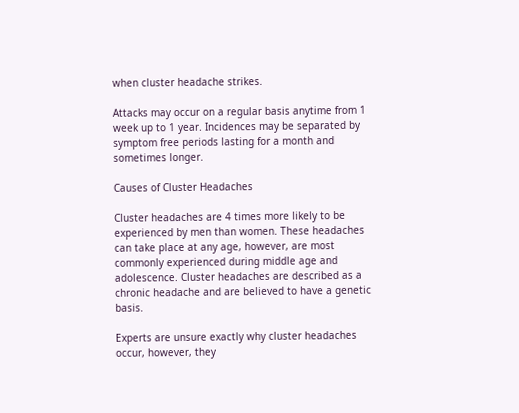when cluster headache strikes.

Attacks may occur on a regular basis anytime from 1 week up to 1 year. Incidences may be separated by symptom free periods lasting for a month and sometimes longer.

Causes of Cluster Headaches

Cluster headaches are 4 times more likely to be experienced by men than women. These headaches can take place at any age, however, are most commonly experienced during middle age and adolescence. Cluster headaches are described as a chronic headache and are believed to have a genetic basis.

Experts are unsure exactly why cluster headaches occur, however, they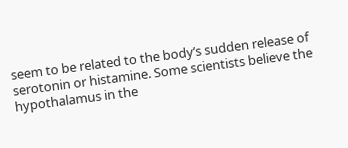seem to be related to the body’s sudden release of serotonin or histamine. Some scientists believe the hypothalamus in the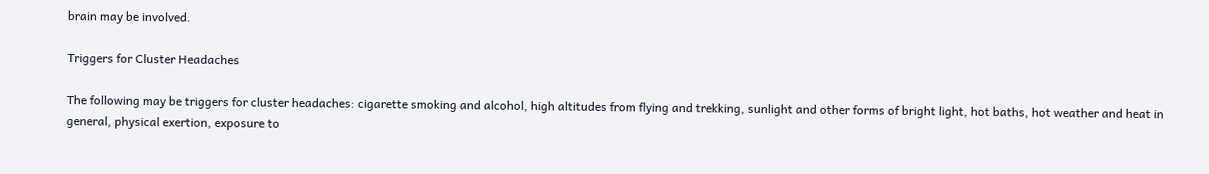brain may be involved.

Triggers for Cluster Headaches

The following may be triggers for cluster headaches: cigarette smoking and alcohol, high altitudes from flying and trekking, sunlight and other forms of bright light, hot baths, hot weather and heat in general, physical exertion, exposure to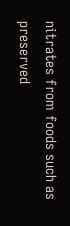nitrates from foods such as preserved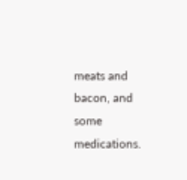meats and bacon, and some medications.